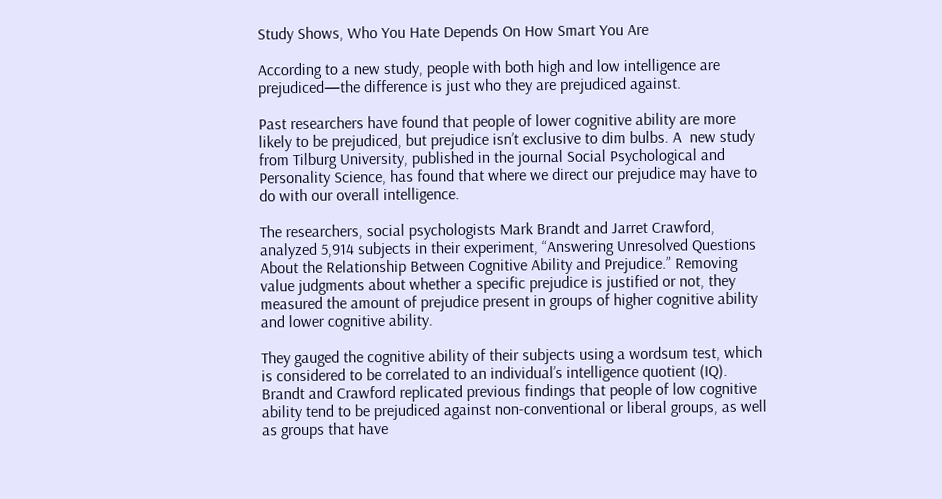Study Shows, Who You Hate Depends On How Smart You Are

According to a new study, people with both high and low intelligence are prejudiced—the difference is just who they are prejudiced against.

Past researchers have found that people of lower cognitive ability are more likely to be prejudiced, but prejudice isn’t exclusive to dim bulbs. A  new study from Tilburg University, published in the journal Social Psychological and Personality Science, has found that where we direct our prejudice may have to do with our overall intelligence.

The researchers, social psychologists Mark Brandt and Jarret Crawford, analyzed 5,914 subjects in their experiment, “Answering Unresolved Questions About the Relationship Between Cognitive Ability and Prejudice.” Removing value judgments about whether a specific prejudice is justified or not, they measured the amount of prejudice present in groups of higher cognitive ability and lower cognitive ability.

They gauged the cognitive ability of their subjects using a wordsum test, which is considered to be correlated to an individual’s intelligence quotient (IQ). Brandt and Crawford replicated previous findings that people of low cognitive ability tend to be prejudiced against non-conventional or liberal groups, as well as groups that have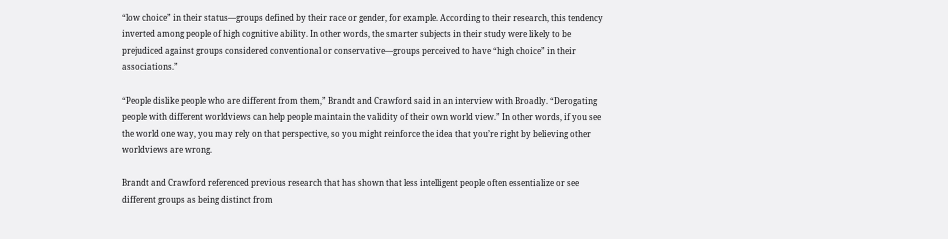“low choice” in their status—groups defined by their race or gender, for example. According to their research, this tendency inverted among people of high cognitive ability. In other words, the smarter subjects in their study were likely to be prejudiced against groups considered conventional or conservative—groups perceived to have “high choice” in their associations.”

“People dislike people who are different from them,” Brandt and Crawford said in an interview with Broadly. “Derogating people with different worldviews can help people maintain the validity of their own world view.” In other words, if you see the world one way, you may rely on that perspective, so you might reinforce the idea that you’re right by believing other worldviews are wrong.

Brandt and Crawford referenced previous research that has shown that less intelligent people often essentialize or see different groups as being distinct from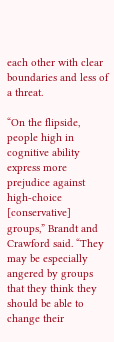each other with clear boundaries and less of a threat.

“On the flipside, people high in cognitive ability express more prejudice against high-choice [conservative] groups,” Brandt and Crawford said. “They may be especially angered by groups that they think they should be able to change their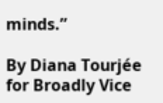minds.”

By Diana Tourjée for Broadly Vice